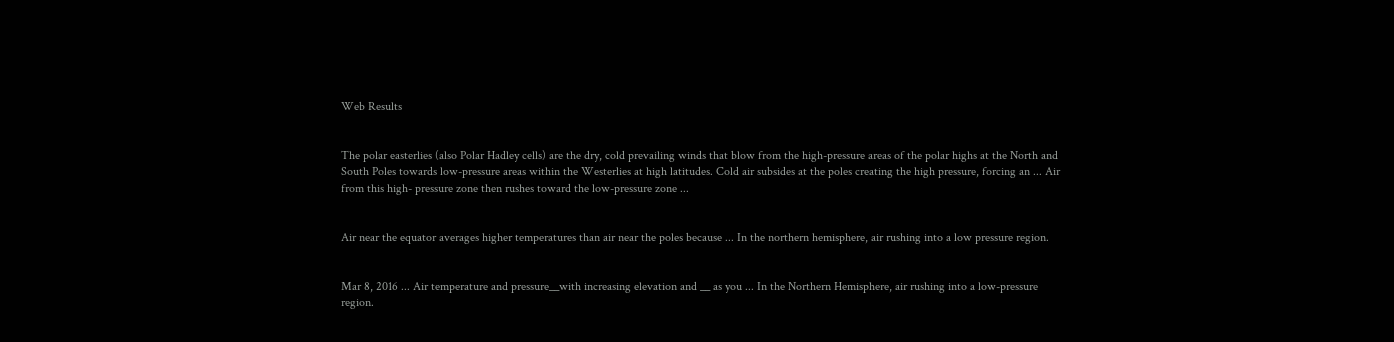Web Results


The polar easterlies (also Polar Hadley cells) are the dry, cold prevailing winds that blow from the high-pressure areas of the polar highs at the North and South Poles towards low-pressure areas within the Westerlies at high latitudes. Cold air subsides at the poles creating the high pressure, forcing an ... Air from this high- pressure zone then rushes toward the low-pressure zone ...


Air near the equator averages higher temperatures than air near the poles because ... In the northern hemisphere, air rushing into a low pressure region.


Mar 8, 2016 ... Air temperature and pressure__with increasing elevation and __ as you ... In the Northern Hemisphere, air rushing into a low-pressure region.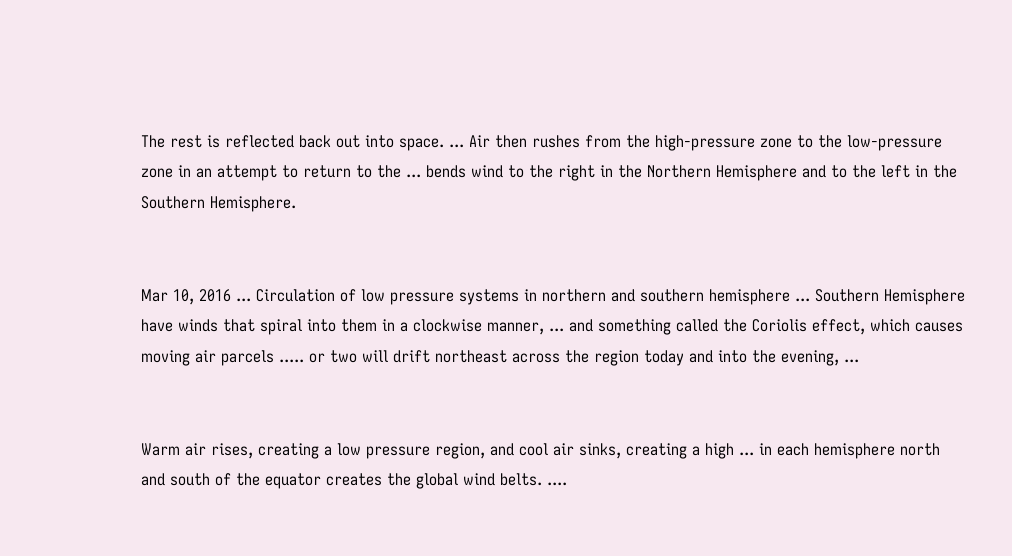The rest is reflected back out into space. ... Air then rushes from the high-pressure zone to the low-pressure zone in an attempt to return to the ... bends wind to the right in the Northern Hemisphere and to the left in the Southern Hemisphere.


Mar 10, 2016 ... Circulation of low pressure systems in northern and southern hemisphere ... Southern Hemisphere have winds that spiral into them in a clockwise manner, ... and something called the Coriolis effect, which causes moving air parcels ..... or two will drift northeast across the region today and into the evening, ...


Warm air rises, creating a low pressure region, and cool air sinks, creating a high ... in each hemisphere north and south of the equator creates the global wind belts. ....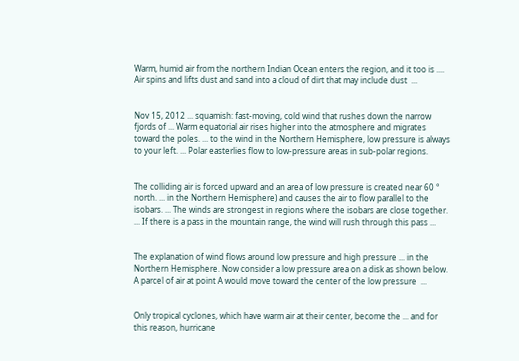Warm, humid air from the northern Indian Ocean enters the region, and it too is .... Air spins and lifts dust and sand into a cloud of dirt that may include dust  ...


Nov 15, 2012 ... squamish: fast-moving, cold wind that rushes down the narrow fjords of ... Warm equatorial air rises higher into the atmosphere and migrates toward the poles. ... to the wind in the Northern Hemisphere, low pressure is always to your left. ... Polar easterlies flow to low-pressure areas in sub-polar regions.


The colliding air is forced upward and an area of low pressure is created near 60 ° north. ... in the Northern Hemisphere) and causes the air to flow parallel to the isobars. ... The winds are strongest in regions where the isobars are close together. ... If there is a pass in the mountain range, the wind will rush through this pass ...


The explanation of wind flows around low pressure and high pressure ... in the Northern Hemisphere. Now consider a low pressure area on a disk as shown below. A parcel of air at point A would move toward the center of the low pressure  ...


Only tropical cyclones, which have warm air at their center, become the ... and for this reason, hurricane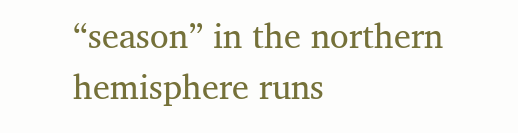“season” in the northern hemisphere runs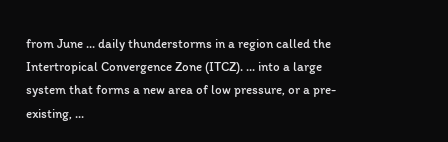from June ... daily thunderstorms in a region called the Intertropical Convergence Zone (ITCZ). ... into a large system that forms a new area of low pressure, or a pre-existing, ...